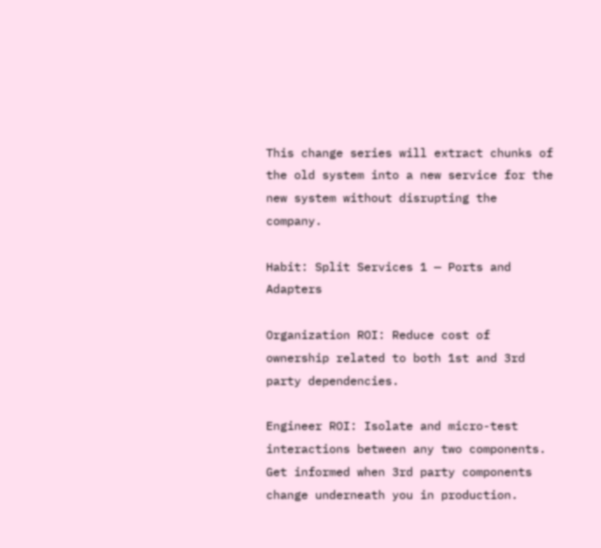This change series will extract chunks of the old system into a new service for the new system without disrupting the company.

Habit: Split Services 1 — Ports and Adapters

Organization ROI: Reduce cost of ownership related to both 1st and 3rd party dependencies.

Engineer ROI: Isolate and micro-test interactions between any two components. Get informed when 3rd party components change underneath you in production.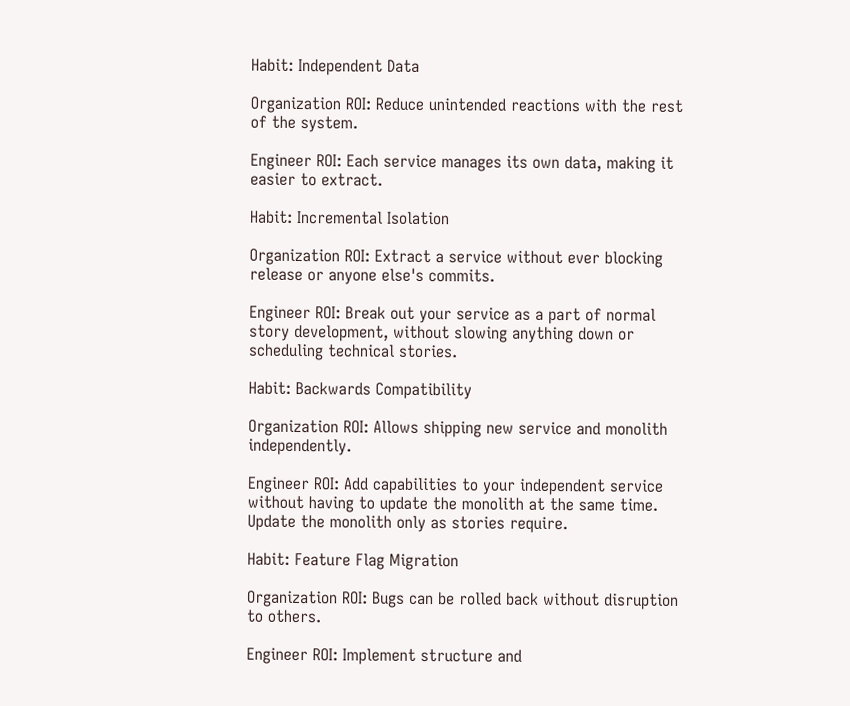Habit: Independent Data

Organization ROI: Reduce unintended reactions with the rest of the system.

Engineer ROI: Each service manages its own data, making it easier to extract.

Habit: Incremental Isolation

Organization ROI: Extract a service without ever blocking release or anyone else's commits.

Engineer ROI: Break out your service as a part of normal story development, without slowing anything down or scheduling technical stories.

Habit: Backwards Compatibility

Organization ROI: Allows shipping new service and monolith independently.

Engineer ROI: Add capabilities to your independent service without having to update the monolith at the same time. Update the monolith only as stories require.

Habit: Feature Flag Migration

Organization ROI: Bugs can be rolled back without disruption to others.

Engineer ROI: Implement structure and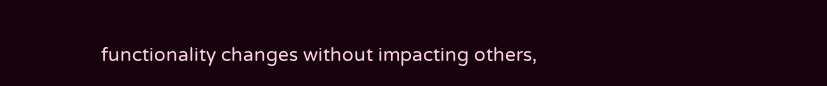functionality changes without impacting others,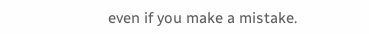even if you make a mistake.